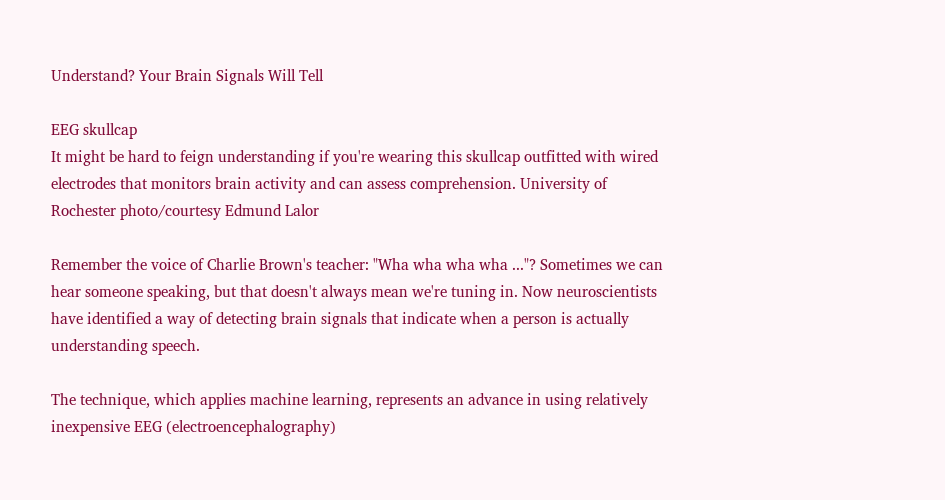Understand? Your Brain Signals Will Tell

EEG skullcap
It might be hard to feign understanding if you're wearing this skullcap outfitted with wired electrodes that monitors brain activity and can assess comprehension. University of Rochester photo/courtesy Edmund Lalor

Remember the voice of Charlie Brown's teacher: "Wha wha wha wha ..."? Sometimes we can hear someone speaking, but that doesn't always mean we're tuning in. Now neuroscientists have identified a way of detecting brain signals that indicate when a person is actually understanding speech.

The technique, which applies machine learning, represents an advance in using relatively inexpensive EEG (electroencephalography)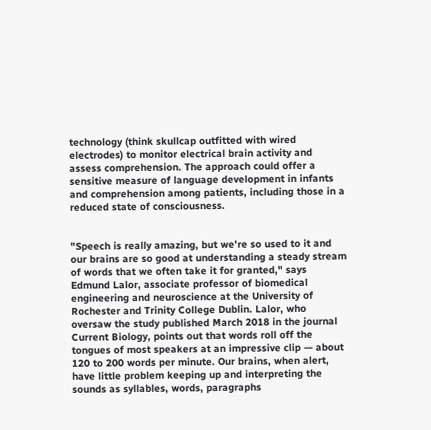technology (think skullcap outfitted with wired electrodes) to monitor electrical brain activity and assess comprehension. The approach could offer a sensitive measure of language development in infants and comprehension among patients, including those in a reduced state of consciousness.


"Speech is really amazing, but we're so used to it and our brains are so good at understanding a steady stream of words that we often take it for granted," says Edmund Lalor, associate professor of biomedical engineering and neuroscience at the University of Rochester and Trinity College Dublin. Lalor, who oversaw the study published March 2018 in the journal Current Biology, points out that words roll off the tongues of most speakers at an impressive clip — about 120 to 200 words per minute. Our brains, when alert, have little problem keeping up and interpreting the sounds as syllables, words, paragraphs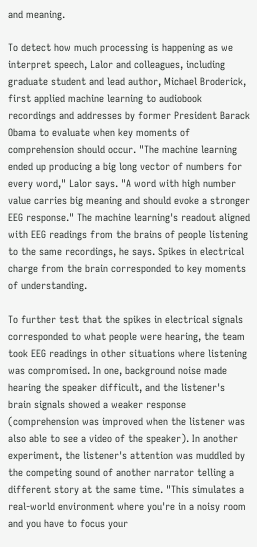and meaning.

To detect how much processing is happening as we interpret speech, Lalor and colleagues, including graduate student and lead author, Michael Broderick, first applied machine learning to audiobook recordings and addresses by former President Barack Obama to evaluate when key moments of comprehension should occur. "The machine learning ended up producing a big long vector of numbers for every word," Lalor says. "A word with high number value carries big meaning and should evoke a stronger EEG response." The machine learning's readout aligned with EEG readings from the brains of people listening to the same recordings, he says. Spikes in electrical charge from the brain corresponded to key moments of understanding.

To further test that the spikes in electrical signals corresponded to what people were hearing, the team took EEG readings in other situations where listening was compromised. In one, background noise made hearing the speaker difficult, and the listener's brain signals showed a weaker response (comprehension was improved when the listener was also able to see a video of the speaker). In another experiment, the listener's attention was muddled by the competing sound of another narrator telling a different story at the same time. "This simulates a real-world environment where you're in a noisy room and you have to focus your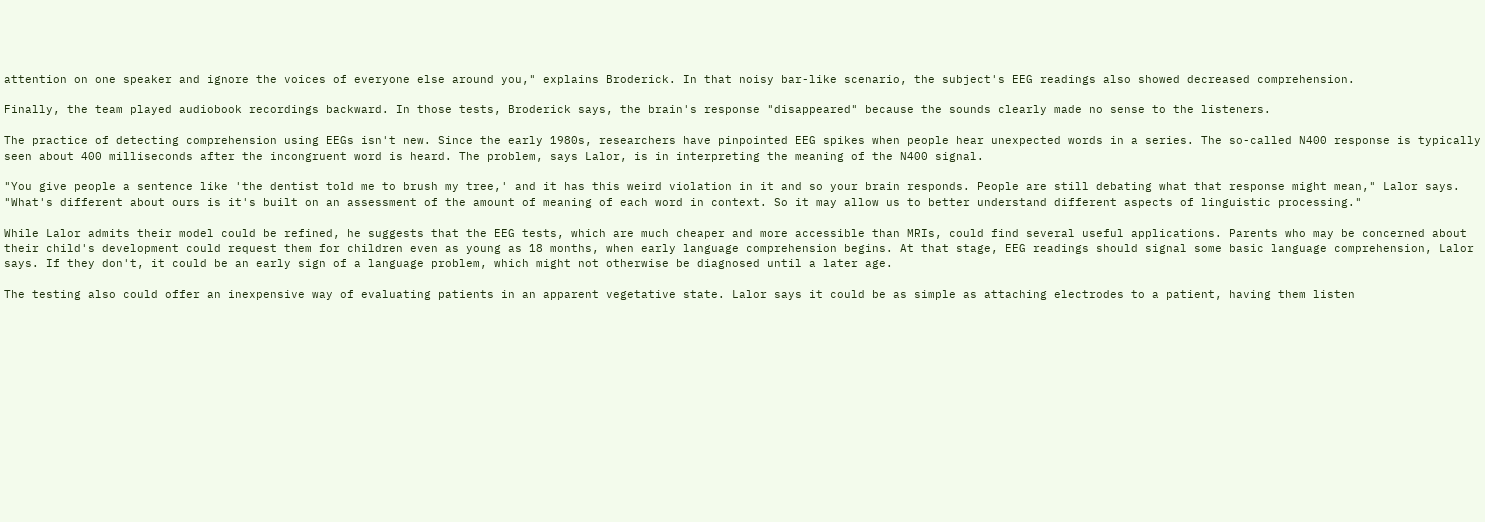attention on one speaker and ignore the voices of everyone else around you," explains Broderick. In that noisy bar-like scenario, the subject's EEG readings also showed decreased comprehension.

Finally, the team played audiobook recordings backward. In those tests, Broderick says, the brain's response "disappeared" because the sounds clearly made no sense to the listeners.

The practice of detecting comprehension using EEGs isn't new. Since the early 1980s, researchers have pinpointed EEG spikes when people hear unexpected words in a series. The so-called N400 response is typically seen about 400 milliseconds after the incongruent word is heard. The problem, says Lalor, is in interpreting the meaning of the N400 signal.

"You give people a sentence like 'the dentist told me to brush my tree,' and it has this weird violation in it and so your brain responds. People are still debating what that response might mean," Lalor says. "What's different about ours is it's built on an assessment of the amount of meaning of each word in context. So it may allow us to better understand different aspects of linguistic processing."

While Lalor admits their model could be refined, he suggests that the EEG tests, which are much cheaper and more accessible than MRIs, could find several useful applications. Parents who may be concerned about their child's development could request them for children even as young as 18 months, when early language comprehension begins. At that stage, EEG readings should signal some basic language comprehension, Lalor says. If they don't, it could be an early sign of a language problem, which might not otherwise be diagnosed until a later age.

The testing also could offer an inexpensive way of evaluating patients in an apparent vegetative state. Lalor says it could be as simple as attaching electrodes to a patient, having them listen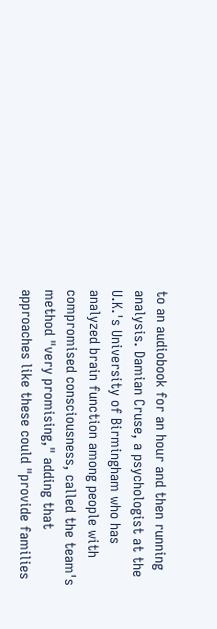to an audiobook for an hour and then running analysis. Damian Cruse, a psychologist at the U.K.'s University of Birmingham who has analyzed brain function among people with compromised consciousness, called the team's method "very promising," adding that approaches like these could "provide families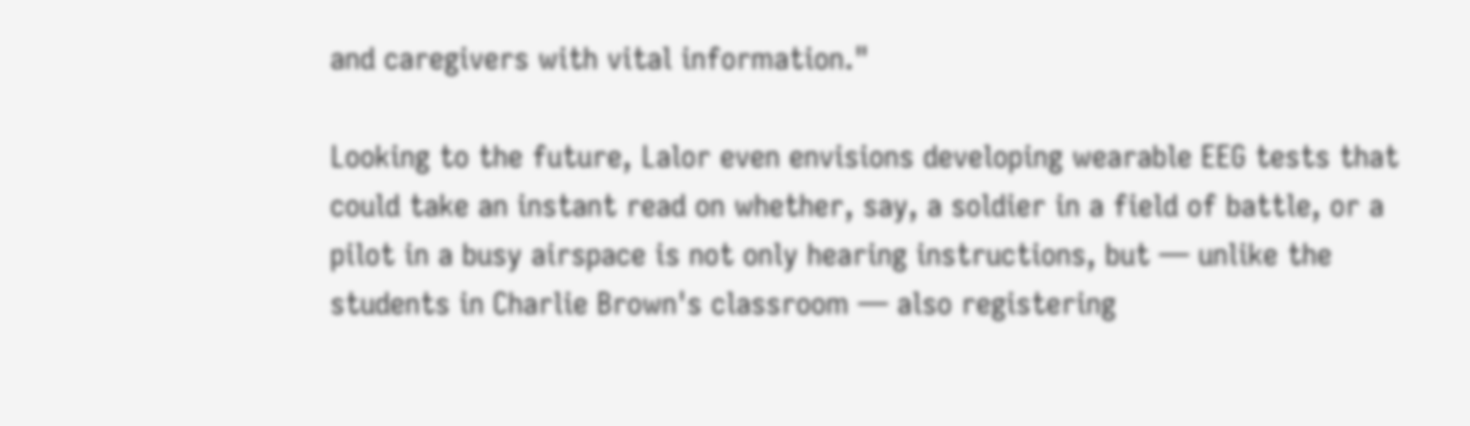and caregivers with vital information."

Looking to the future, Lalor even envisions developing wearable EEG tests that could take an instant read on whether, say, a soldier in a field of battle, or a pilot in a busy airspace is not only hearing instructions, but — unlike the students in Charlie Brown's classroom — also registering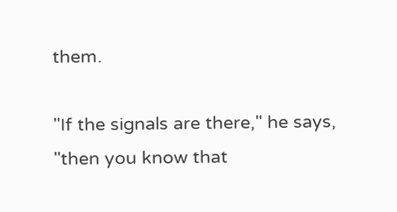them.

"If the signals are there," he says, "then you know that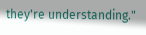they're understanding."